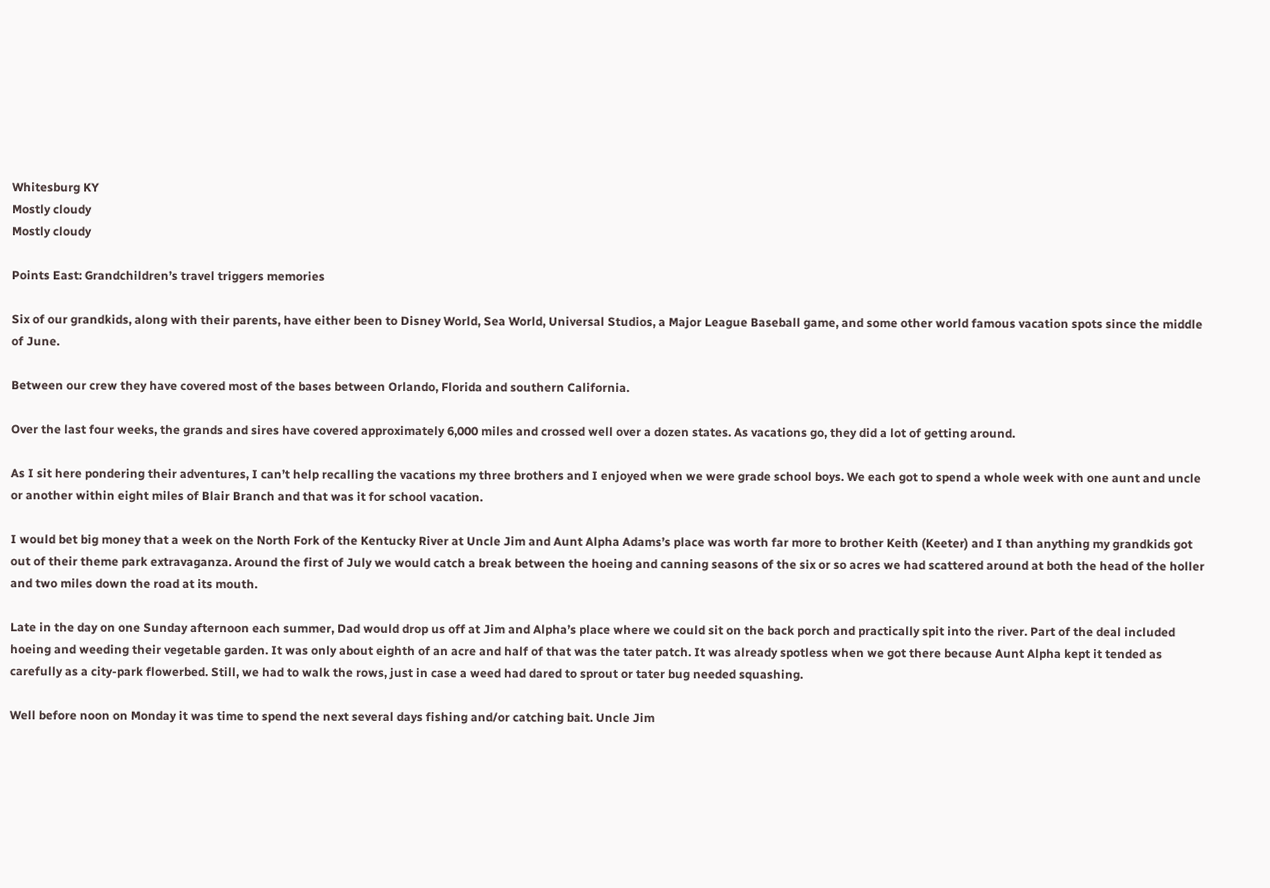Whitesburg KY
Mostly cloudy
Mostly cloudy

Points East: Grandchildren’s travel triggers memories

Six of our grandkids, along with their parents, have either been to Disney World, Sea World, Universal Studios, a Major League Baseball game, and some other world famous vacation spots since the middle of June.

Between our crew they have covered most of the bases between Orlando, Florida and southern California.

Over the last four weeks, the grands and sires have covered approximately 6,000 miles and crossed well over a dozen states. As vacations go, they did a lot of getting around.

As I sit here pondering their adventures, I can’t help recalling the vacations my three brothers and I enjoyed when we were grade school boys. We each got to spend a whole week with one aunt and uncle or another within eight miles of Blair Branch and that was it for school vacation.

I would bet big money that a week on the North Fork of the Kentucky River at Uncle Jim and Aunt Alpha Adams’s place was worth far more to brother Keith (Keeter) and I than anything my grandkids got out of their theme park extravaganza. Around the first of July we would catch a break between the hoeing and canning seasons of the six or so acres we had scattered around at both the head of the holler and two miles down the road at its mouth.

Late in the day on one Sunday afternoon each summer, Dad would drop us off at Jim and Alpha’s place where we could sit on the back porch and practically spit into the river. Part of the deal included hoeing and weeding their vegetable garden. It was only about eighth of an acre and half of that was the tater patch. It was already spotless when we got there because Aunt Alpha kept it tended as carefully as a city-park flowerbed. Still, we had to walk the rows, just in case a weed had dared to sprout or tater bug needed squashing.

Well before noon on Monday it was time to spend the next several days fishing and/or catching bait. Uncle Jim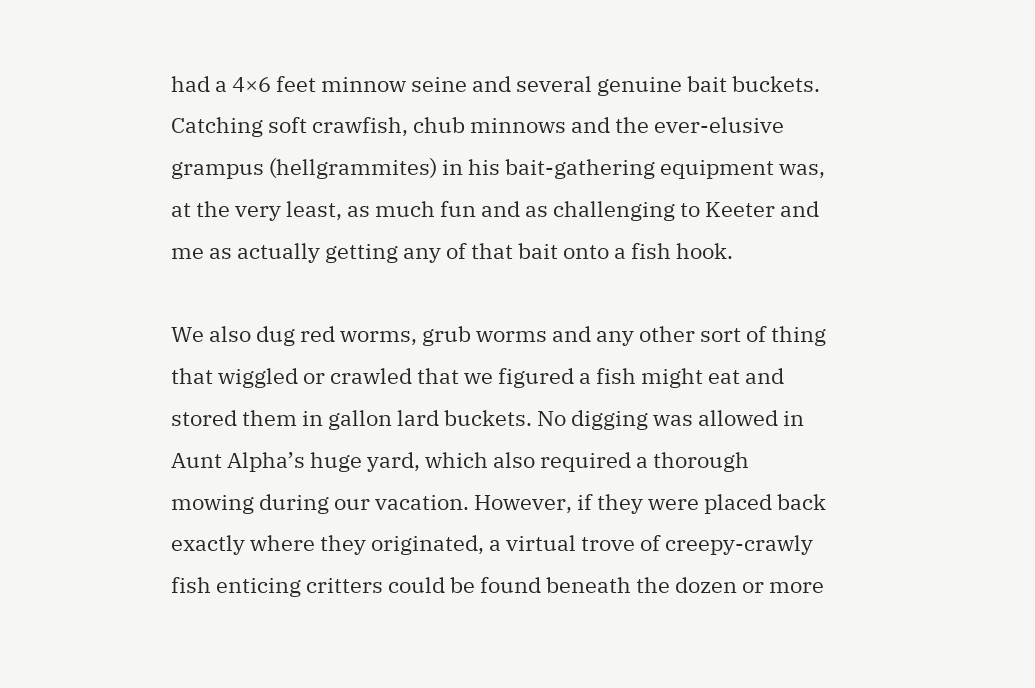had a 4×6 feet minnow seine and several genuine bait buckets. Catching soft crawfish, chub minnows and the ever-elusive grampus (hellgrammites) in his bait-gathering equipment was, at the very least, as much fun and as challenging to Keeter and me as actually getting any of that bait onto a fish hook.

We also dug red worms, grub worms and any other sort of thing that wiggled or crawled that we figured a fish might eat and stored them in gallon lard buckets. No digging was allowed in Aunt Alpha’s huge yard, which also required a thorough mowing during our vacation. However, if they were placed back exactly where they originated, a virtual trove of creepy-crawly fish enticing critters could be found beneath the dozen or more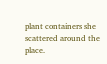plant containers she scattered around the place.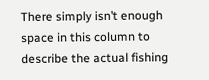There simply isn’t enough space in this column to describe the actual fishing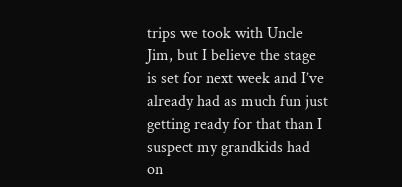trips we took with Uncle Jim, but I believe the stage is set for next week and I’ve already had as much fun just getting ready for that than I suspect my grandkids had on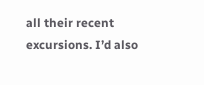all their recent excursions. I’d also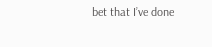bet that I’ve done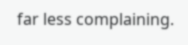far less complaining.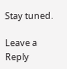Stay tuned.

Leave a Reply